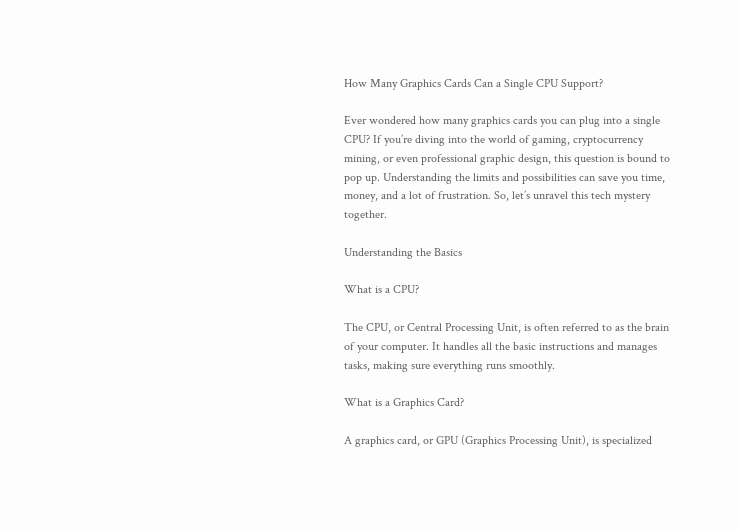How Many Graphics Cards Can a Single CPU Support?

Ever wondered how many graphics cards you can plug into a single CPU? If you’re diving into the world of gaming, cryptocurrency mining, or even professional graphic design, this question is bound to pop up. Understanding the limits and possibilities can save you time, money, and a lot of frustration. So, let’s unravel this tech mystery together.

Understanding the Basics

What is a CPU?

The CPU, or Central Processing Unit, is often referred to as the brain of your computer. It handles all the basic instructions and manages tasks, making sure everything runs smoothly.

What is a Graphics Card?

A graphics card, or GPU (Graphics Processing Unit), is specialized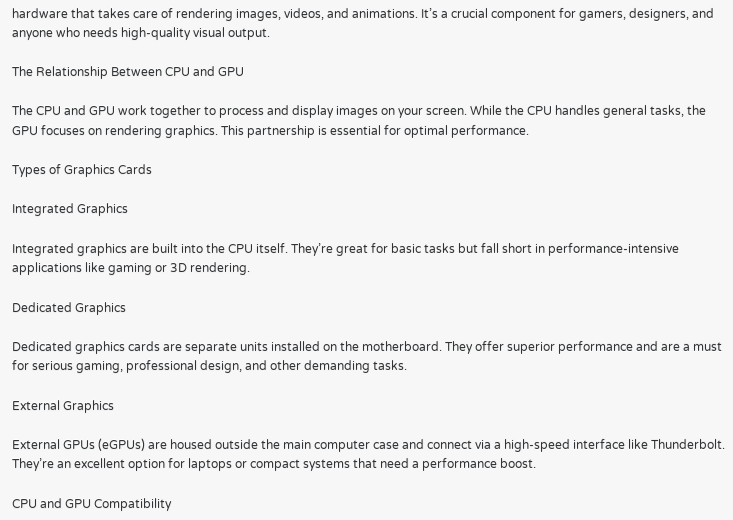hardware that takes care of rendering images, videos, and animations. It’s a crucial component for gamers, designers, and anyone who needs high-quality visual output.

The Relationship Between CPU and GPU

The CPU and GPU work together to process and display images on your screen. While the CPU handles general tasks, the GPU focuses on rendering graphics. This partnership is essential for optimal performance.

Types of Graphics Cards

Integrated Graphics

Integrated graphics are built into the CPU itself. They’re great for basic tasks but fall short in performance-intensive applications like gaming or 3D rendering.

Dedicated Graphics

Dedicated graphics cards are separate units installed on the motherboard. They offer superior performance and are a must for serious gaming, professional design, and other demanding tasks.

External Graphics

External GPUs (eGPUs) are housed outside the main computer case and connect via a high-speed interface like Thunderbolt. They’re an excellent option for laptops or compact systems that need a performance boost.

CPU and GPU Compatibility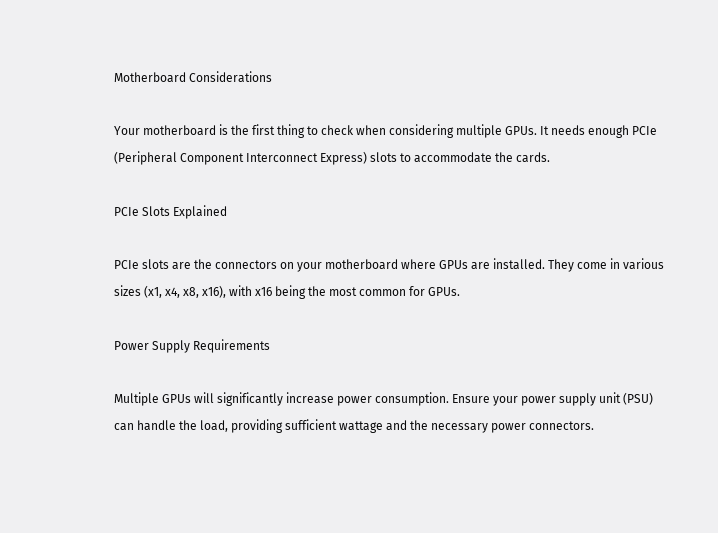Motherboard Considerations

Your motherboard is the first thing to check when considering multiple GPUs. It needs enough PCIe (Peripheral Component Interconnect Express) slots to accommodate the cards.

PCIe Slots Explained

PCIe slots are the connectors on your motherboard where GPUs are installed. They come in various sizes (x1, x4, x8, x16), with x16 being the most common for GPUs.

Power Supply Requirements

Multiple GPUs will significantly increase power consumption. Ensure your power supply unit (PSU) can handle the load, providing sufficient wattage and the necessary power connectors.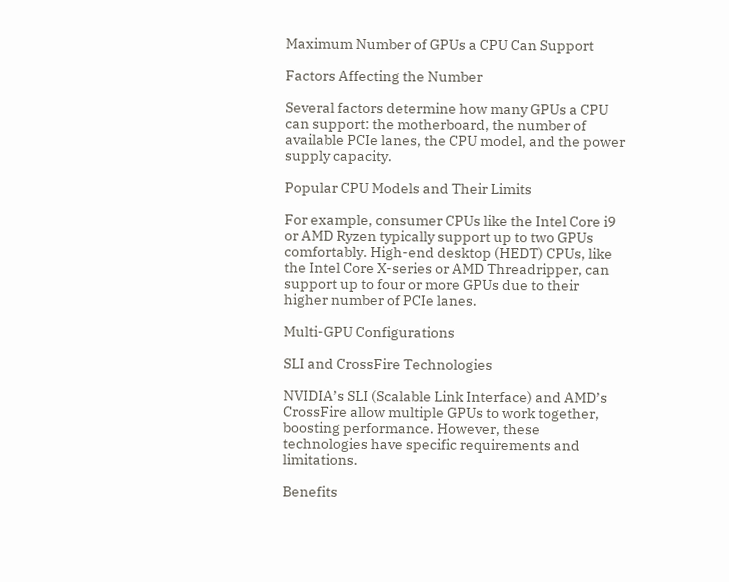Maximum Number of GPUs a CPU Can Support

Factors Affecting the Number

Several factors determine how many GPUs a CPU can support: the motherboard, the number of available PCIe lanes, the CPU model, and the power supply capacity.

Popular CPU Models and Their Limits

For example, consumer CPUs like the Intel Core i9 or AMD Ryzen typically support up to two GPUs comfortably. High-end desktop (HEDT) CPUs, like the Intel Core X-series or AMD Threadripper, can support up to four or more GPUs due to their higher number of PCIe lanes.

Multi-GPU Configurations

SLI and CrossFire Technologies

NVIDIA’s SLI (Scalable Link Interface) and AMD’s CrossFire allow multiple GPUs to work together, boosting performance. However, these technologies have specific requirements and limitations.

Benefits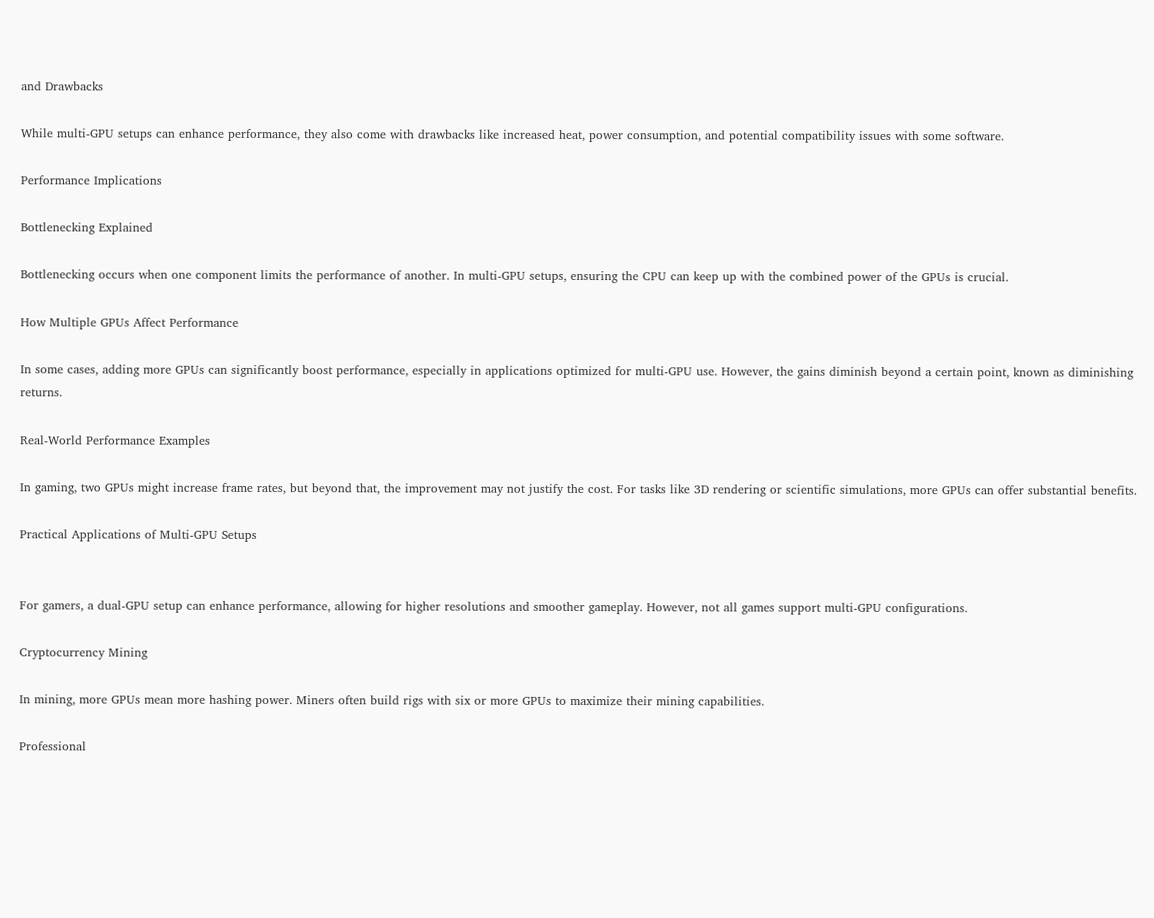and Drawbacks

While multi-GPU setups can enhance performance, they also come with drawbacks like increased heat, power consumption, and potential compatibility issues with some software.

Performance Implications

Bottlenecking Explained

Bottlenecking occurs when one component limits the performance of another. In multi-GPU setups, ensuring the CPU can keep up with the combined power of the GPUs is crucial.

How Multiple GPUs Affect Performance

In some cases, adding more GPUs can significantly boost performance, especially in applications optimized for multi-GPU use. However, the gains diminish beyond a certain point, known as diminishing returns.

Real-World Performance Examples

In gaming, two GPUs might increase frame rates, but beyond that, the improvement may not justify the cost. For tasks like 3D rendering or scientific simulations, more GPUs can offer substantial benefits.

Practical Applications of Multi-GPU Setups


For gamers, a dual-GPU setup can enhance performance, allowing for higher resolutions and smoother gameplay. However, not all games support multi-GPU configurations.

Cryptocurrency Mining

In mining, more GPUs mean more hashing power. Miners often build rigs with six or more GPUs to maximize their mining capabilities.

Professional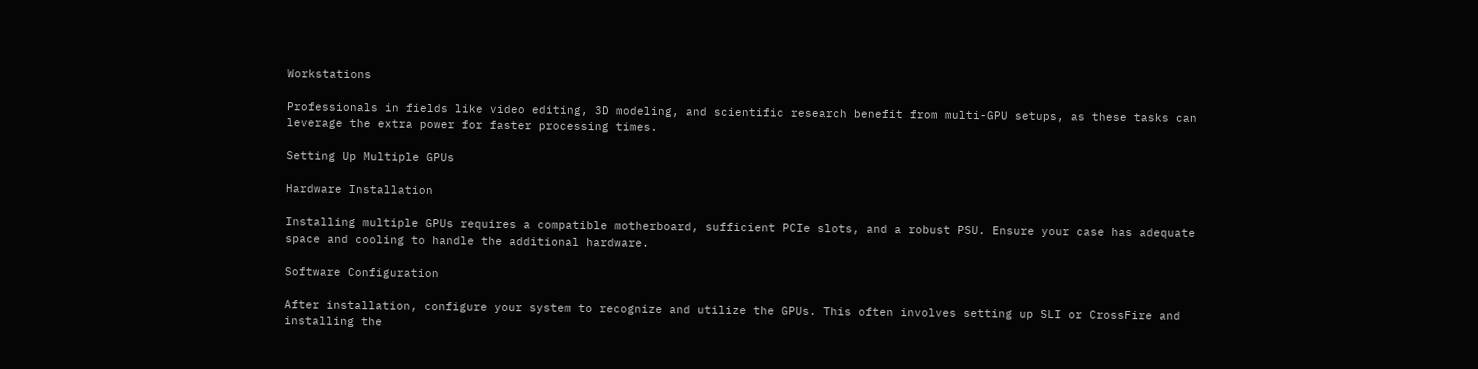Workstations

Professionals in fields like video editing, 3D modeling, and scientific research benefit from multi-GPU setups, as these tasks can leverage the extra power for faster processing times.

Setting Up Multiple GPUs

Hardware Installation

Installing multiple GPUs requires a compatible motherboard, sufficient PCIe slots, and a robust PSU. Ensure your case has adequate space and cooling to handle the additional hardware.

Software Configuration

After installation, configure your system to recognize and utilize the GPUs. This often involves setting up SLI or CrossFire and installing the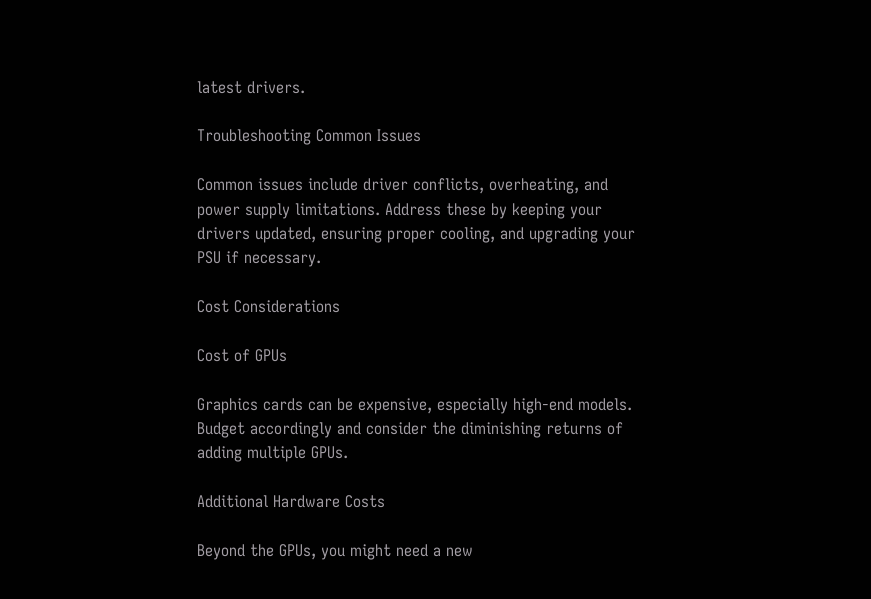latest drivers.

Troubleshooting Common Issues

Common issues include driver conflicts, overheating, and power supply limitations. Address these by keeping your drivers updated, ensuring proper cooling, and upgrading your PSU if necessary.

Cost Considerations

Cost of GPUs

Graphics cards can be expensive, especially high-end models. Budget accordingly and consider the diminishing returns of adding multiple GPUs.

Additional Hardware Costs

Beyond the GPUs, you might need a new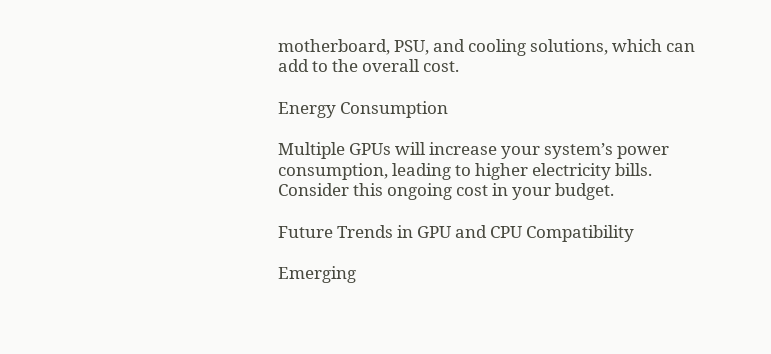motherboard, PSU, and cooling solutions, which can add to the overall cost.

Energy Consumption

Multiple GPUs will increase your system’s power consumption, leading to higher electricity bills. Consider this ongoing cost in your budget.

Future Trends in GPU and CPU Compatibility

Emerging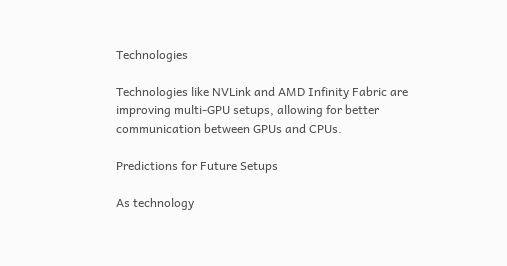Technologies

Technologies like NVLink and AMD Infinity Fabric are improving multi-GPU setups, allowing for better communication between GPUs and CPUs.

Predictions for Future Setups

As technology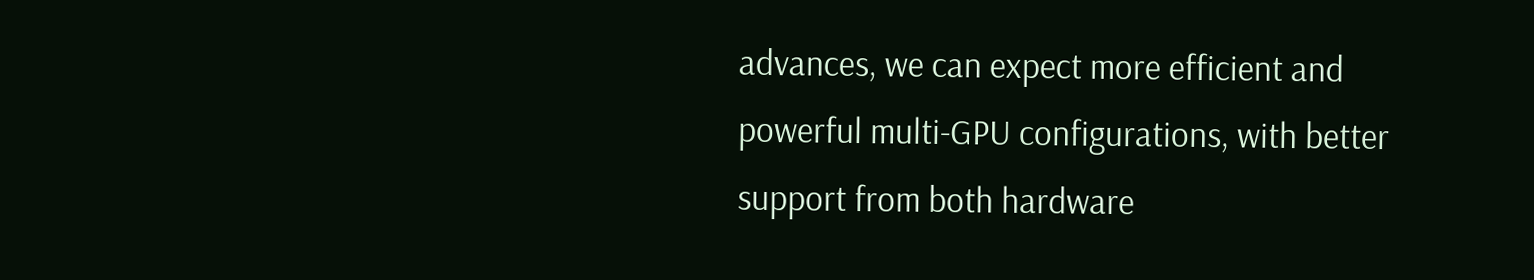advances, we can expect more efficient and powerful multi-GPU configurations, with better support from both hardware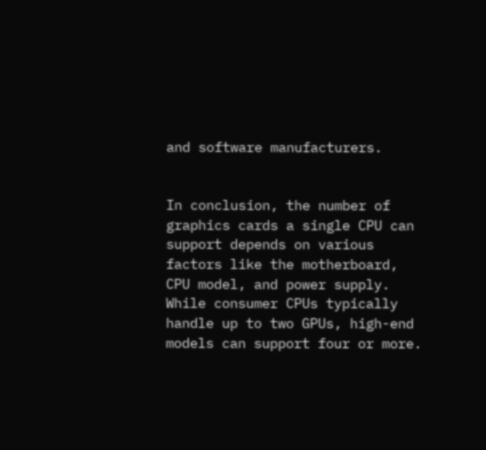and software manufacturers.


In conclusion, the number of graphics cards a single CPU can support depends on various factors like the motherboard, CPU model, and power supply. While consumer CPUs typically handle up to two GPUs, high-end models can support four or more.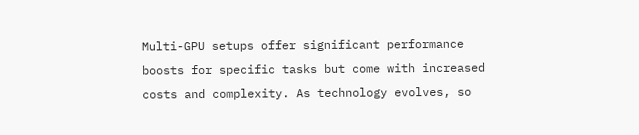Multi-GPU setups offer significant performance boosts for specific tasks but come with increased costs and complexity. As technology evolves, so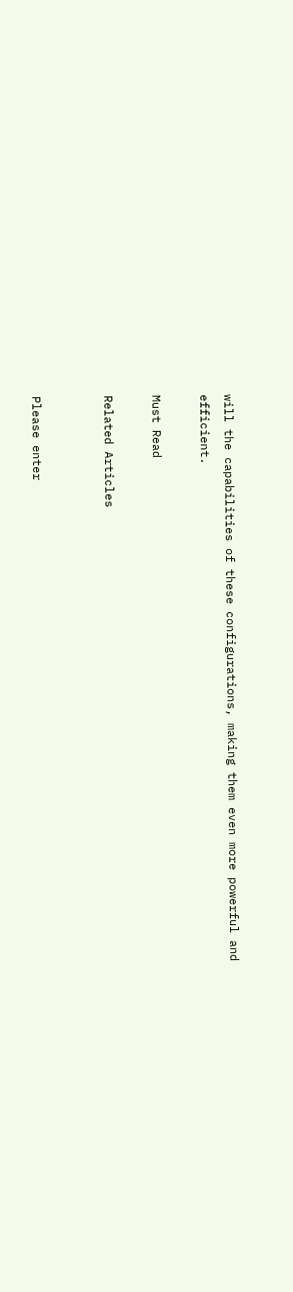will the capabilities of these configurations, making them even more powerful and efficient.

Must Read

Related Articles


Please enter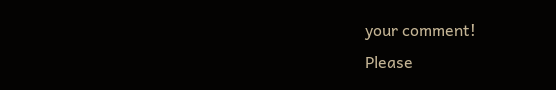your comment!
Please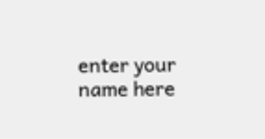enter your name here